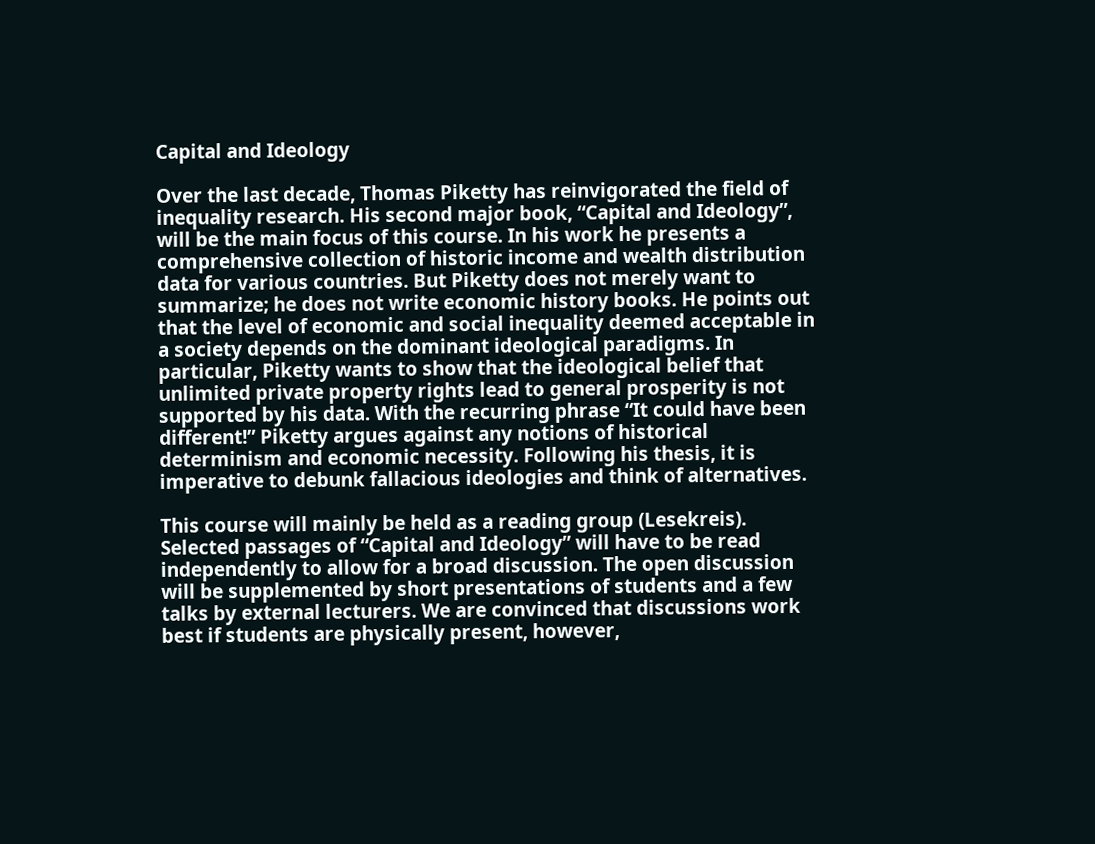Capital and Ideology

Over the last decade, Thomas Piketty has reinvigorated the field of inequality research. His second major book, “Capital and Ideology”, will be the main focus of this course. In his work he presents a comprehensive collection of historic income and wealth distribution data for various countries. But Piketty does not merely want to summarize; he does not write economic history books. He points out that the level of economic and social inequality deemed acceptable in a society depends on the dominant ideological paradigms. In particular, Piketty wants to show that the ideological belief that unlimited private property rights lead to general prosperity is not supported by his data. With the recurring phrase “It could have been different!” Piketty argues against any notions of historical determinism and economic necessity. Following his thesis, it is imperative to debunk fallacious ideologies and think of alternatives.

This course will mainly be held as a reading group (Lesekreis). Selected passages of “Capital and Ideology” will have to be read independently to allow for a broad discussion. The open discussion will be supplemented by short presentations of students and a few talks by external lecturers. We are convinced that discussions work best if students are physically present, however,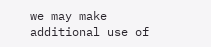we may make additional use of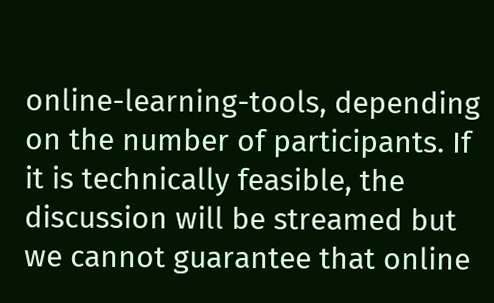online-learning-tools, depending on the number of participants. If it is technically feasible, the discussion will be streamed but we cannot guarantee that online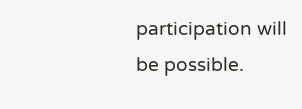participation will be possible.